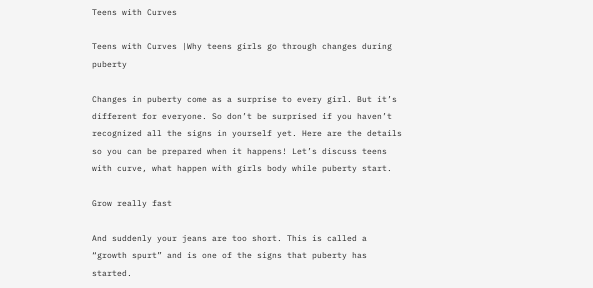Teens with Curves

Teens with Curves |Why teens girls go through changes during puberty

Changes in puberty come as a surprise to every girl. But it’s different for everyone. So don’t be surprised if you haven’t recognized all the signs in yourself yet. Here are the details so you can be prepared when it happens! Let’s discuss teens with curve, what happen with girls body while puberty start.

Grow really fast

And suddenly your jeans are too short. This is called a “growth spurt” and is one of the signs that puberty has started.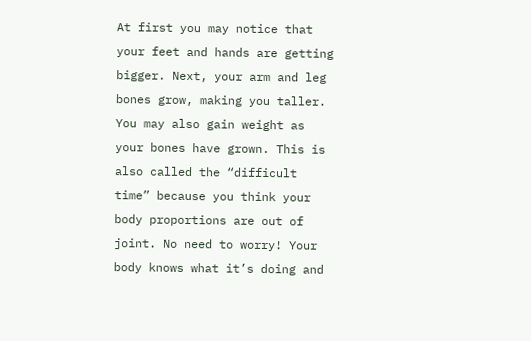At first you may notice that your feet and hands are getting bigger. Next, your arm and leg bones grow, making you taller. You may also gain weight as your bones have grown. This is also called the “difficult time” because you think your body proportions are out of joint. No need to worry! Your body knows what it’s doing and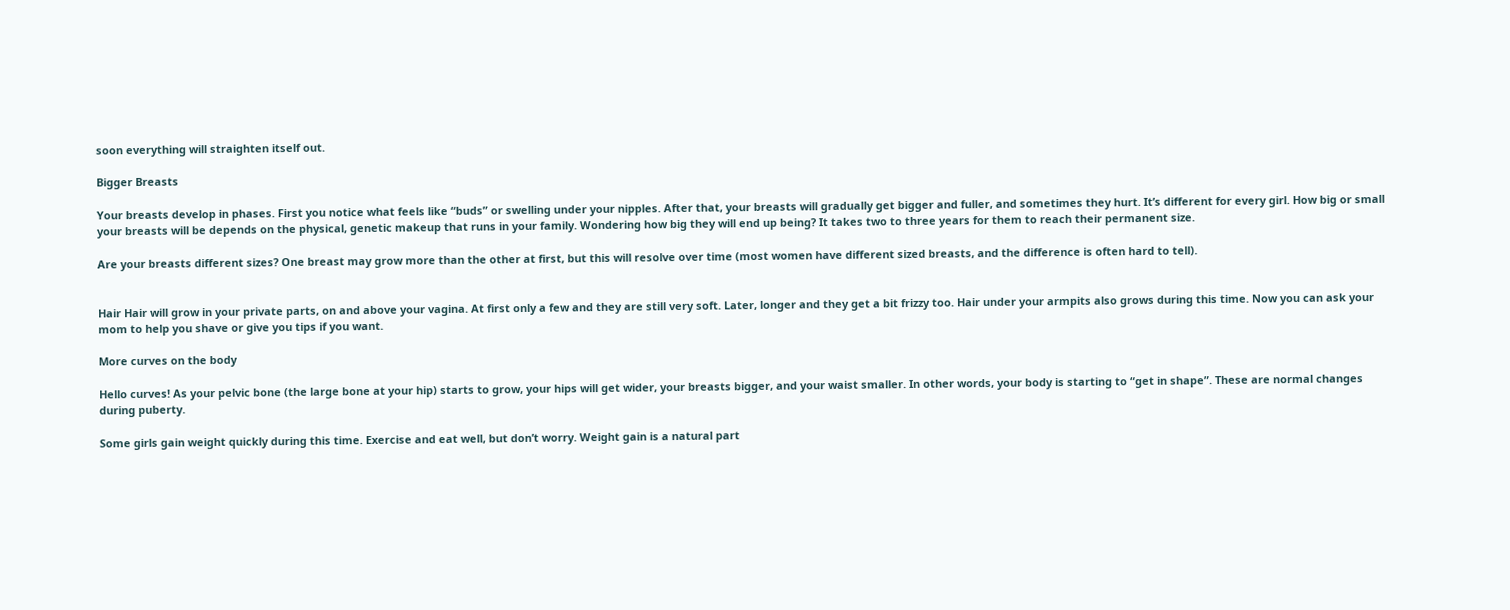soon everything will straighten itself out.

Bigger Breasts

Your breasts develop in phases. First you notice what feels like “buds” or swelling under your nipples. After that, your breasts will gradually get bigger and fuller, and sometimes they hurt. It’s different for every girl. How big or small your breasts will be depends on the physical, genetic makeup that runs in your family. Wondering how big they will end up being? It takes two to three years for them to reach their permanent size.

Are your breasts different sizes? One breast may grow more than the other at first, but this will resolve over time (most women have different sized breasts, and the difference is often hard to tell).


Hair Hair will grow in your private parts, on and above your vagina. At first only a few and they are still very soft. Later, longer and they get a bit frizzy too. Hair under your armpits also grows during this time. Now you can ask your mom to help you shave or give you tips if you want.

More curves on the body

Hello curves! As your pelvic bone (the large bone at your hip) starts to grow, your hips will get wider, your breasts bigger, and your waist smaller. In other words, your body is starting to “get in shape”. These are normal changes during puberty.

Some girls gain weight quickly during this time. Exercise and eat well, but don’t worry. Weight gain is a natural part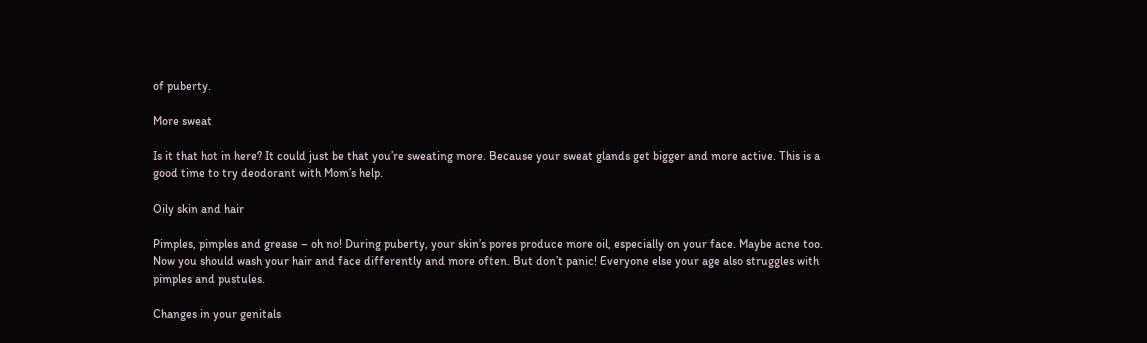of puberty.

More sweat

Is it that hot in here? It could just be that you’re sweating more. Because your sweat glands get bigger and more active. This is a good time to try deodorant with Mom’s help.

Oily skin and hair

Pimples, pimples and grease – oh no! During puberty, your skin’s pores produce more oil, especially on your face. Maybe acne too. Now you should wash your hair and face differently and more often. But don’t panic! Everyone else your age also struggles with pimples and pustules.

Changes in your genitals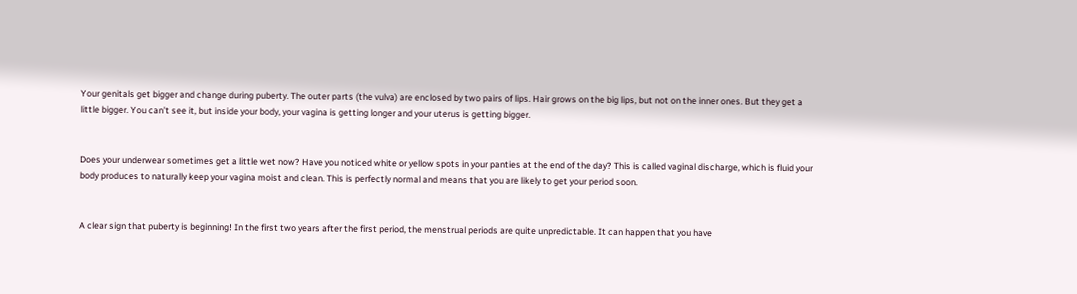Your genitals get bigger and change during puberty. The outer parts (the vulva) are enclosed by two pairs of lips. Hair grows on the big lips, but not on the inner ones. But they get a little bigger. You can’t see it, but inside your body, your vagina is getting longer and your uterus is getting bigger.


Does your underwear sometimes get a little wet now? Have you noticed white or yellow spots in your panties at the end of the day? This is called vaginal discharge, which is fluid your body produces to naturally keep your vagina moist and clean. This is perfectly normal and means that you are likely to get your period soon.


A clear sign that puberty is beginning! In the first two years after the first period, the menstrual periods are quite unpredictable. It can happen that you have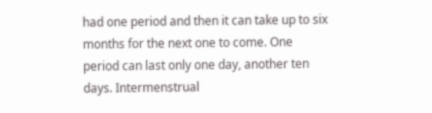had one period and then it can take up to six months for the next one to come. One period can last only one day, another ten days. Intermenstrual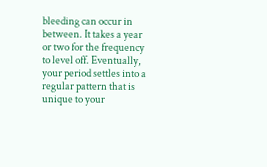bleeding can occur in between. It takes a year or two for the frequency to level off. Eventually, your period settles into a regular pattern that is unique to your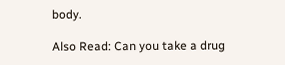body.

Also Read: Can you take a drug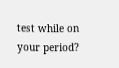test while on your period?